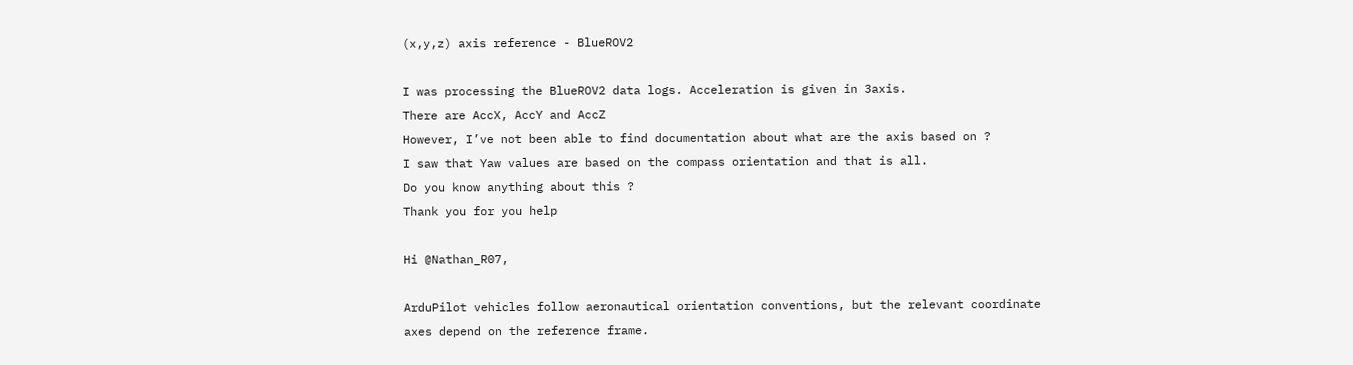(x,y,z) axis reference - BlueROV2

I was processing the BlueROV2 data logs. Acceleration is given in 3axis.
There are AccX, AccY and AccZ
However, I’ve not been able to find documentation about what are the axis based on ?
I saw that Yaw values are based on the compass orientation and that is all.
Do you know anything about this ?
Thank you for you help

Hi @Nathan_R07,

ArduPilot vehicles follow aeronautical orientation conventions, but the relevant coordinate axes depend on the reference frame.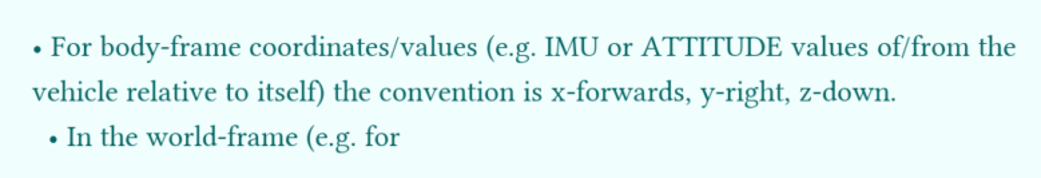• For body-frame coordinates/values (e.g. IMU or ATTITUDE values of/from the vehicle relative to itself) the convention is x-forwards, y-right, z-down.
  • In the world-frame (e.g. for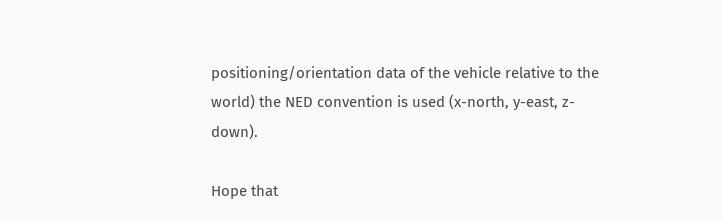positioning/orientation data of the vehicle relative to the world) the NED convention is used (x-north, y-east, z-down).

Hope that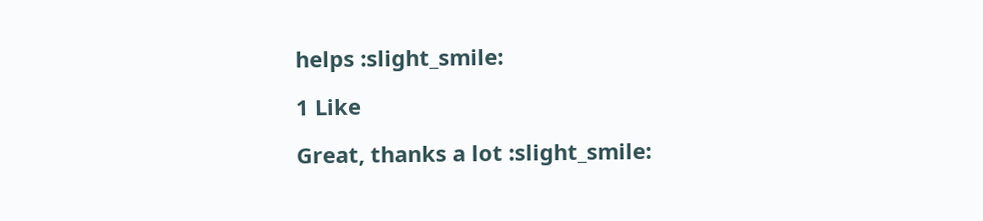helps :slight_smile:

1 Like

Great, thanks a lot :slight_smile: